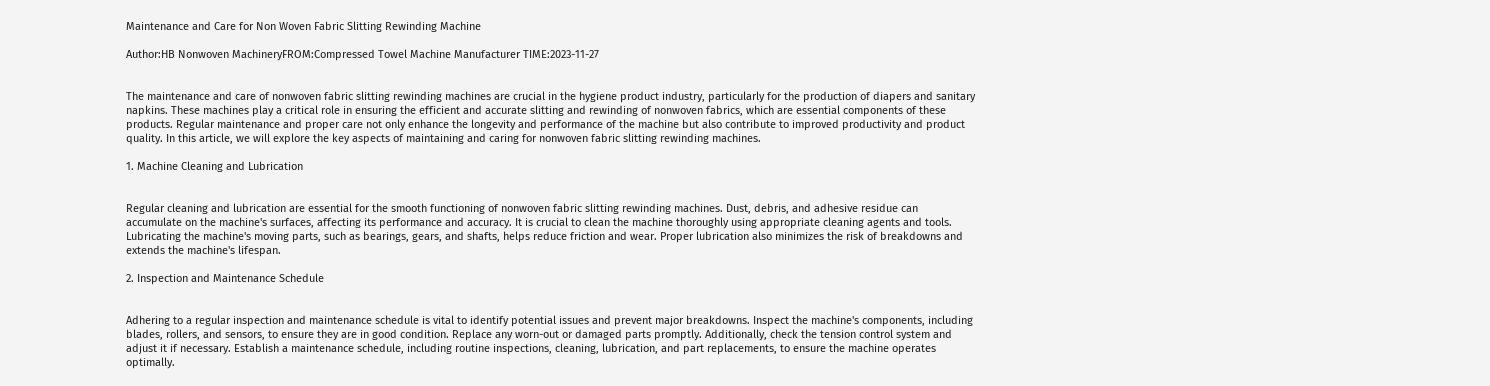Maintenance and Care for Non Woven Fabric Slitting Rewinding Machine

Author:HB Nonwoven MachineryFROM:Compressed Towel Machine Manufacturer TIME:2023-11-27


The maintenance and care of nonwoven fabric slitting rewinding machines are crucial in the hygiene product industry, particularly for the production of diapers and sanitary napkins. These machines play a critical role in ensuring the efficient and accurate slitting and rewinding of nonwoven fabrics, which are essential components of these products. Regular maintenance and proper care not only enhance the longevity and performance of the machine but also contribute to improved productivity and product quality. In this article, we will explore the key aspects of maintaining and caring for nonwoven fabric slitting rewinding machines.

1. Machine Cleaning and Lubrication


Regular cleaning and lubrication are essential for the smooth functioning of nonwoven fabric slitting rewinding machines. Dust, debris, and adhesive residue can accumulate on the machine's surfaces, affecting its performance and accuracy. It is crucial to clean the machine thoroughly using appropriate cleaning agents and tools. Lubricating the machine's moving parts, such as bearings, gears, and shafts, helps reduce friction and wear. Proper lubrication also minimizes the risk of breakdowns and extends the machine's lifespan.

2. Inspection and Maintenance Schedule


Adhering to a regular inspection and maintenance schedule is vital to identify potential issues and prevent major breakdowns. Inspect the machine's components, including blades, rollers, and sensors, to ensure they are in good condition. Replace any worn-out or damaged parts promptly. Additionally, check the tension control system and adjust it if necessary. Establish a maintenance schedule, including routine inspections, cleaning, lubrication, and part replacements, to ensure the machine operates optimally.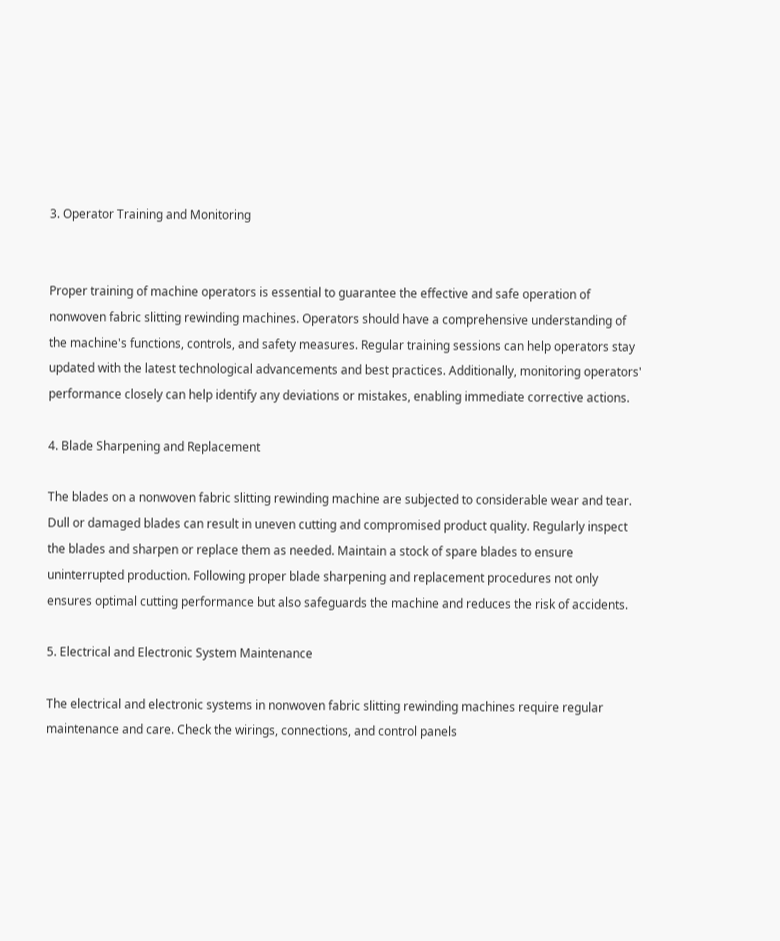3. Operator Training and Monitoring


Proper training of machine operators is essential to guarantee the effective and safe operation of nonwoven fabric slitting rewinding machines. Operators should have a comprehensive understanding of the machine's functions, controls, and safety measures. Regular training sessions can help operators stay updated with the latest technological advancements and best practices. Additionally, monitoring operators' performance closely can help identify any deviations or mistakes, enabling immediate corrective actions.

4. Blade Sharpening and Replacement

The blades on a nonwoven fabric slitting rewinding machine are subjected to considerable wear and tear. Dull or damaged blades can result in uneven cutting and compromised product quality. Regularly inspect the blades and sharpen or replace them as needed. Maintain a stock of spare blades to ensure uninterrupted production. Following proper blade sharpening and replacement procedures not only ensures optimal cutting performance but also safeguards the machine and reduces the risk of accidents.

5. Electrical and Electronic System Maintenance

The electrical and electronic systems in nonwoven fabric slitting rewinding machines require regular maintenance and care. Check the wirings, connections, and control panels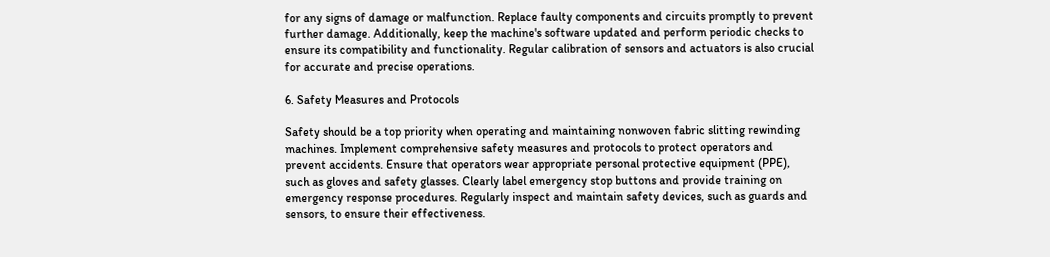for any signs of damage or malfunction. Replace faulty components and circuits promptly to prevent further damage. Additionally, keep the machine's software updated and perform periodic checks to ensure its compatibility and functionality. Regular calibration of sensors and actuators is also crucial for accurate and precise operations.

6. Safety Measures and Protocols

Safety should be a top priority when operating and maintaining nonwoven fabric slitting rewinding machines. Implement comprehensive safety measures and protocols to protect operators and prevent accidents. Ensure that operators wear appropriate personal protective equipment (PPE), such as gloves and safety glasses. Clearly label emergency stop buttons and provide training on emergency response procedures. Regularly inspect and maintain safety devices, such as guards and sensors, to ensure their effectiveness.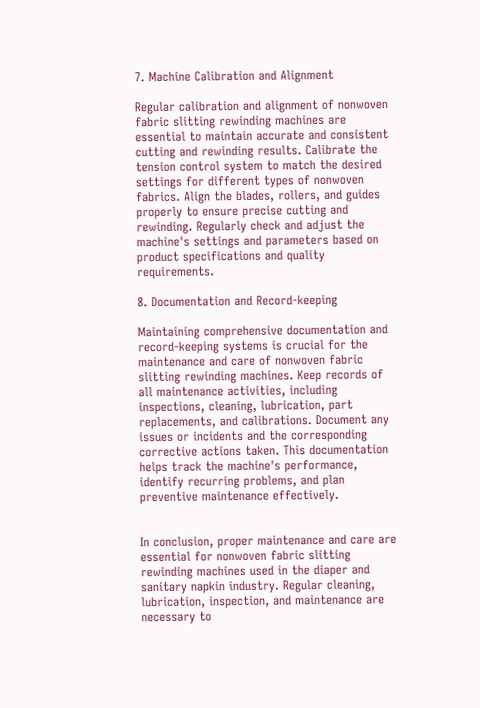7. Machine Calibration and Alignment

Regular calibration and alignment of nonwoven fabric slitting rewinding machines are essential to maintain accurate and consistent cutting and rewinding results. Calibrate the tension control system to match the desired settings for different types of nonwoven fabrics. Align the blades, rollers, and guides properly to ensure precise cutting and rewinding. Regularly check and adjust the machine's settings and parameters based on product specifications and quality requirements.

8. Documentation and Record-keeping

Maintaining comprehensive documentation and record-keeping systems is crucial for the maintenance and care of nonwoven fabric slitting rewinding machines. Keep records of all maintenance activities, including inspections, cleaning, lubrication, part replacements, and calibrations. Document any issues or incidents and the corresponding corrective actions taken. This documentation helps track the machine's performance, identify recurring problems, and plan preventive maintenance effectively.


In conclusion, proper maintenance and care are essential for nonwoven fabric slitting rewinding machines used in the diaper and sanitary napkin industry. Regular cleaning, lubrication, inspection, and maintenance are necessary to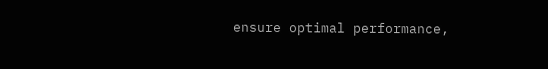ensure optimal performance,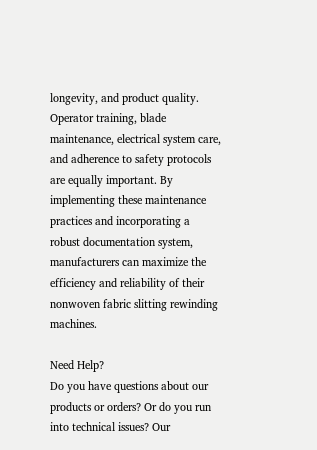longevity, and product quality. Operator training, blade maintenance, electrical system care, and adherence to safety protocols are equally important. By implementing these maintenance practices and incorporating a robust documentation system, manufacturers can maximize the efficiency and reliability of their nonwoven fabric slitting rewinding machines.

Need Help?
Do you have questions about our products or orders? Or do you run into technical issues? Our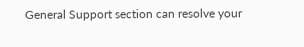General Support section can resolve your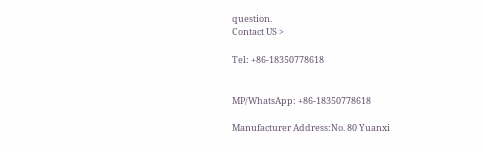question.
Contact US >

Tel: +86-18350778618


MP/WhatsApp: +86-18350778618

Manufacturer Address:No. 80 Yuanxi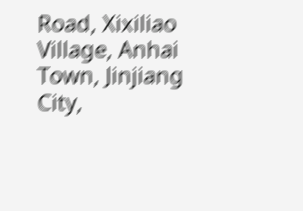Road, Xixiliao Village, Anhai Town, Jinjiang City,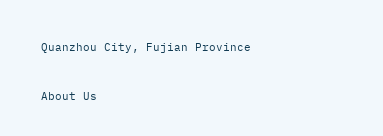Quanzhou City, Fujian Province


About Us